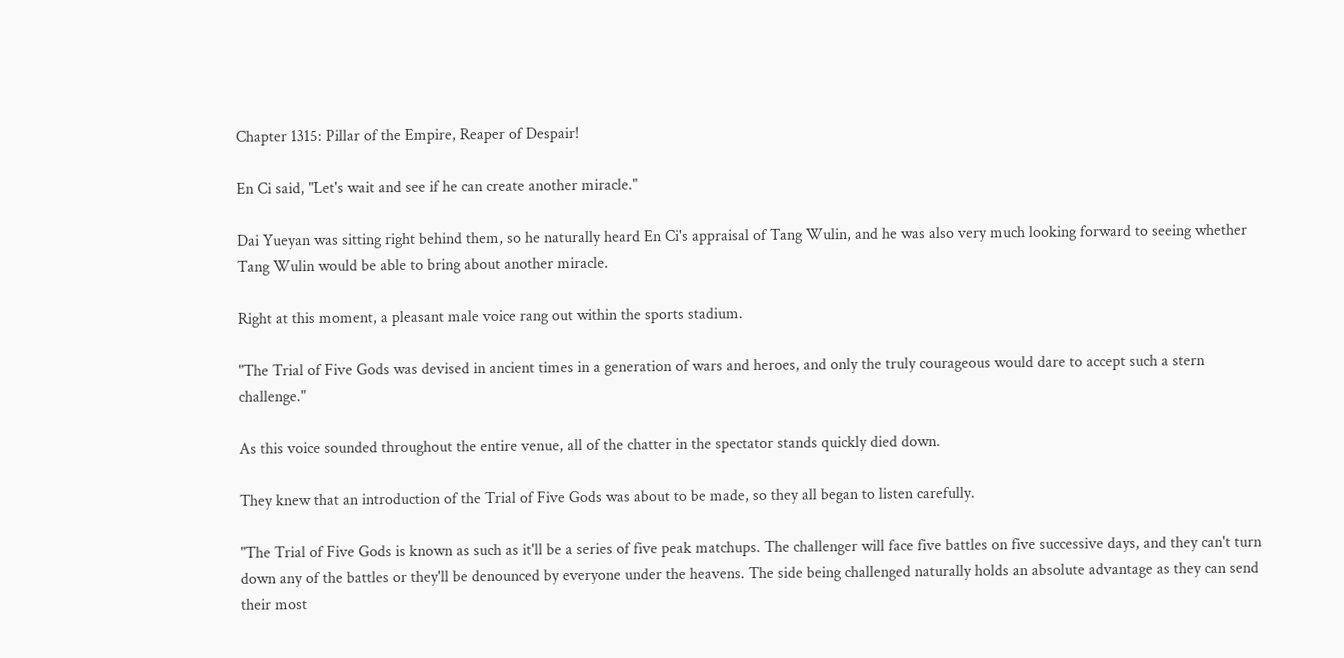Chapter 1315: Pillar of the Empire, Reaper of Despair!

En Ci said, "Let's wait and see if he can create another miracle."

Dai Yueyan was sitting right behind them, so he naturally heard En Ci's appraisal of Tang Wulin, and he was also very much looking forward to seeing whether Tang Wulin would be able to bring about another miracle.

Right at this moment, a pleasant male voice rang out within the sports stadium.

"The Trial of Five Gods was devised in ancient times in a generation of wars and heroes, and only the truly courageous would dare to accept such a stern challenge."

As this voice sounded throughout the entire venue, all of the chatter in the spectator stands quickly died down.

They knew that an introduction of the Trial of Five Gods was about to be made, so they all began to listen carefully.

"The Trial of Five Gods is known as such as it'll be a series of five peak matchups. The challenger will face five battles on five successive days, and they can't turn down any of the battles or they'll be denounced by everyone under the heavens. The side being challenged naturally holds an absolute advantage as they can send their most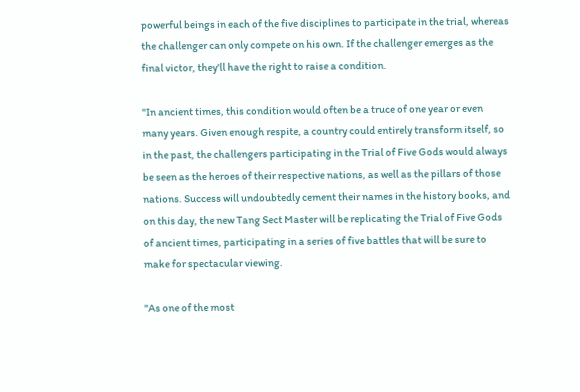powerful beings in each of the five disciplines to participate in the trial, whereas the challenger can only compete on his own. If the challenger emerges as the final victor, they'll have the right to raise a condition.

"In ancient times, this condition would often be a truce of one year or even many years. Given enough respite, a country could entirely transform itself, so in the past, the challengers participating in the Trial of Five Gods would always be seen as the heroes of their respective nations, as well as the pillars of those nations. Success will undoubtedly cement their names in the history books, and on this day, the new Tang Sect Master will be replicating the Trial of Five Gods of ancient times, participating in a series of five battles that will be sure to make for spectacular viewing.

"As one of the most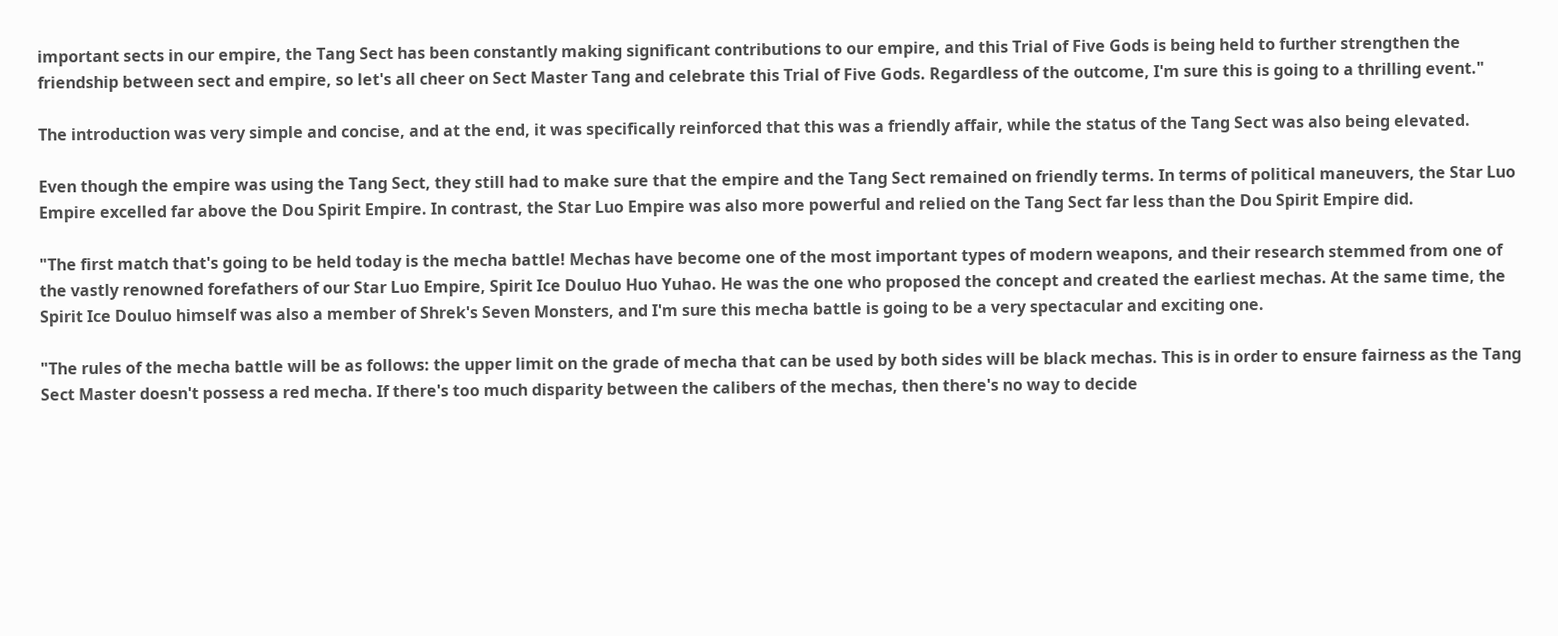important sects in our empire, the Tang Sect has been constantly making significant contributions to our empire, and this Trial of Five Gods is being held to further strengthen the friendship between sect and empire, so let's all cheer on Sect Master Tang and celebrate this Trial of Five Gods. Regardless of the outcome, I'm sure this is going to a thrilling event."

The introduction was very simple and concise, and at the end, it was specifically reinforced that this was a friendly affair, while the status of the Tang Sect was also being elevated.

Even though the empire was using the Tang Sect, they still had to make sure that the empire and the Tang Sect remained on friendly terms. In terms of political maneuvers, the Star Luo Empire excelled far above the Dou Spirit Empire. In contrast, the Star Luo Empire was also more powerful and relied on the Tang Sect far less than the Dou Spirit Empire did.

"The first match that's going to be held today is the mecha battle! Mechas have become one of the most important types of modern weapons, and their research stemmed from one of the vastly renowned forefathers of our Star Luo Empire, Spirit Ice Douluo Huo Yuhao. He was the one who proposed the concept and created the earliest mechas. At the same time, the Spirit Ice Douluo himself was also a member of Shrek's Seven Monsters, and I'm sure this mecha battle is going to be a very spectacular and exciting one.

"The rules of the mecha battle will be as follows: the upper limit on the grade of mecha that can be used by both sides will be black mechas. This is in order to ensure fairness as the Tang Sect Master doesn't possess a red mecha. If there's too much disparity between the calibers of the mechas, then there's no way to decide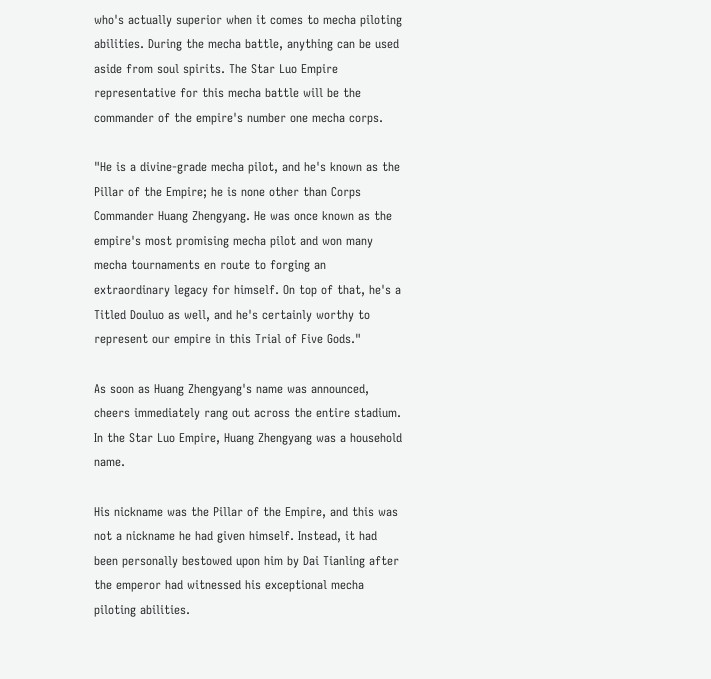who's actually superior when it comes to mecha piloting abilities. During the mecha battle, anything can be used aside from soul spirits. The Star Luo Empire representative for this mecha battle will be the commander of the empire's number one mecha corps.

"He is a divine-grade mecha pilot, and he's known as the Pillar of the Empire; he is none other than Corps Commander Huang Zhengyang. He was once known as the empire's most promising mecha pilot and won many mecha tournaments en route to forging an extraordinary legacy for himself. On top of that, he's a Titled Douluo as well, and he's certainly worthy to represent our empire in this Trial of Five Gods."

As soon as Huang Zhengyang's name was announced, cheers immediately rang out across the entire stadium. In the Star Luo Empire, Huang Zhengyang was a household name.

His nickname was the Pillar of the Empire, and this was not a nickname he had given himself. Instead, it had been personally bestowed upon him by Dai Tianling after the emperor had witnessed his exceptional mecha piloting abilities.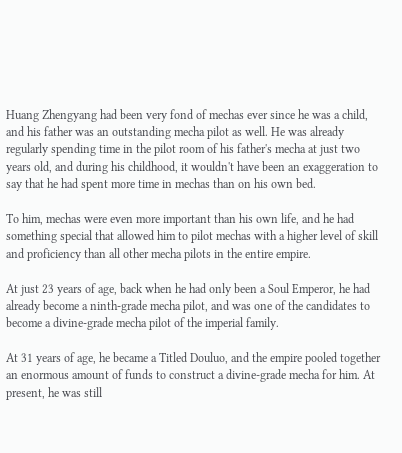Huang Zhengyang had been very fond of mechas ever since he was a child, and his father was an outstanding mecha pilot as well. He was already regularly spending time in the pilot room of his father's mecha at just two years old, and during his childhood, it wouldn't have been an exaggeration to say that he had spent more time in mechas than on his own bed.

To him, mechas were even more important than his own life, and he had something special that allowed him to pilot mechas with a higher level of skill and proficiency than all other mecha pilots in the entire empire.

At just 23 years of age, back when he had only been a Soul Emperor, he had already become a ninth-grade mecha pilot, and was one of the candidates to become a divine-grade mecha pilot of the imperial family.

At 31 years of age, he became a Titled Douluo, and the empire pooled together an enormous amount of funds to construct a divine-grade mecha for him. At present, he was still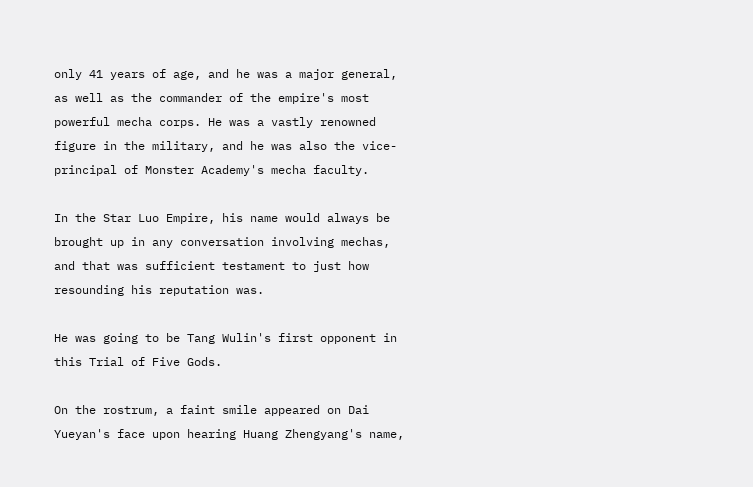only 41 years of age, and he was a major general, as well as the commander of the empire's most powerful mecha corps. He was a vastly renowned figure in the military, and he was also the vice-principal of Monster Academy's mecha faculty.

In the Star Luo Empire, his name would always be brought up in any conversation involving mechas, and that was sufficient testament to just how resounding his reputation was.

He was going to be Tang Wulin's first opponent in this Trial of Five Gods.

On the rostrum, a faint smile appeared on Dai Yueyan's face upon hearing Huang Zhengyang's name,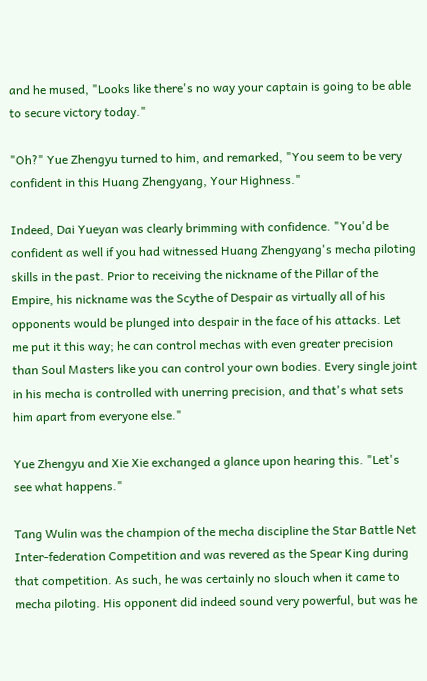and he mused, "Looks like there's no way your captain is going to be able to secure victory today."

"Oh?" Yue Zhengyu turned to him, and remarked, "You seem to be very confident in this Huang Zhengyang, Your Highness."

Indeed, Dai Yueyan was clearly brimming with confidence. "You'd be confident as well if you had witnessed Huang Zhengyang's mecha piloting skills in the past. Prior to receiving the nickname of the Pillar of the Empire, his nickname was the Scythe of Despair as virtually all of his opponents would be plunged into despair in the face of his attacks. Let me put it this way; he can control mechas with even greater precision than Soul Masters like you can control your own bodies. Every single joint in his mecha is controlled with unerring precision, and that's what sets him apart from everyone else."

Yue Zhengyu and Xie Xie exchanged a glance upon hearing this. "Let's see what happens."

Tang Wulin was the champion of the mecha discipline the Star Battle Net Inter-federation Competition and was revered as the Spear King during that competition. As such, he was certainly no slouch when it came to mecha piloting. His opponent did indeed sound very powerful, but was he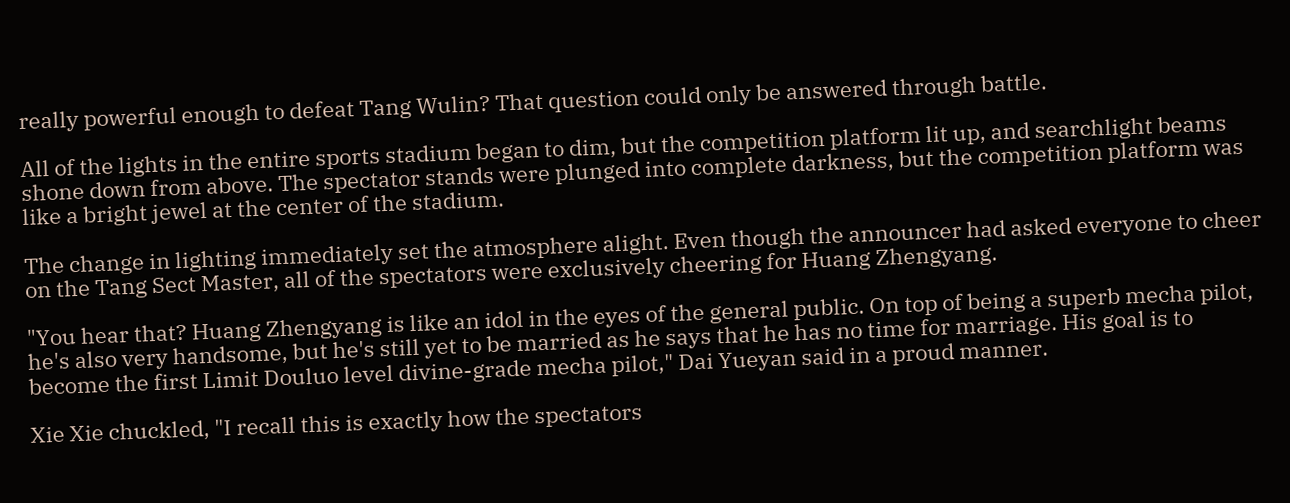really powerful enough to defeat Tang Wulin? That question could only be answered through battle.

All of the lights in the entire sports stadium began to dim, but the competition platform lit up, and searchlight beams shone down from above. The spectator stands were plunged into complete darkness, but the competition platform was like a bright jewel at the center of the stadium.

The change in lighting immediately set the atmosphere alight. Even though the announcer had asked everyone to cheer on the Tang Sect Master, all of the spectators were exclusively cheering for Huang Zhengyang.

"You hear that? Huang Zhengyang is like an idol in the eyes of the general public. On top of being a superb mecha pilot, he's also very handsome, but he's still yet to be married as he says that he has no time for marriage. His goal is to become the first Limit Douluo level divine-grade mecha pilot," Dai Yueyan said in a proud manner.

Xie Xie chuckled, "I recall this is exactly how the spectators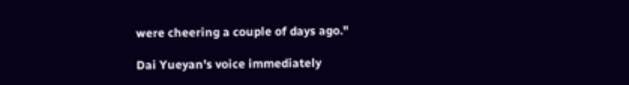were cheering a couple of days ago."

Dai Yueyan's voice immediately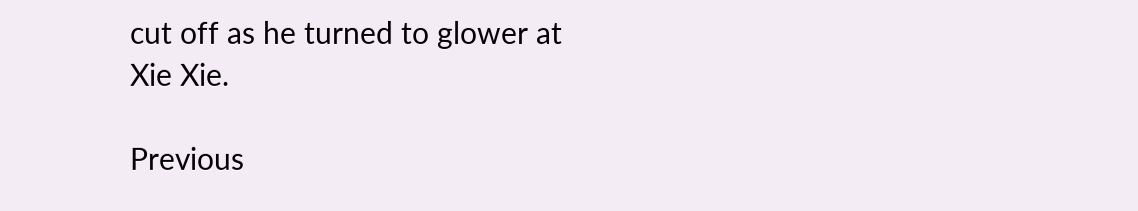cut off as he turned to glower at Xie Xie.

Previous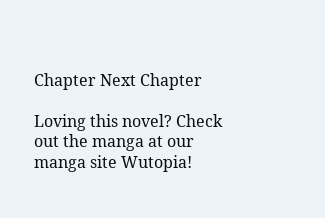Chapter Next Chapter

Loving this novel? Check out the manga at our manga site Wutopia!